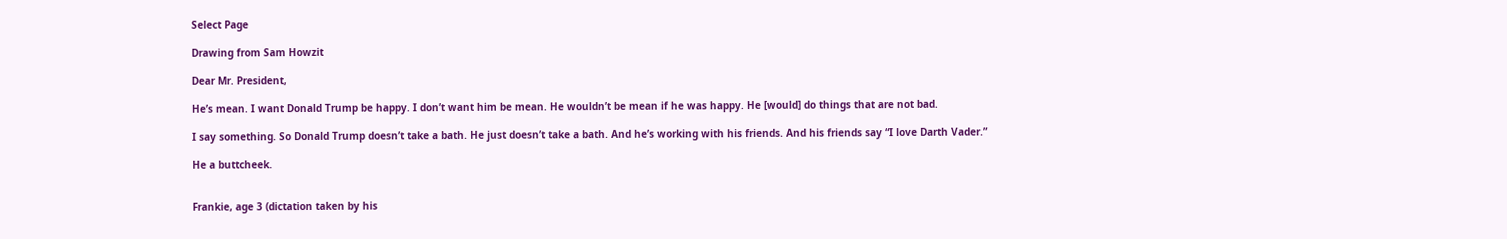Select Page

Drawing from Sam Howzit

Dear Mr. President,

He’s mean. I want Donald Trump be happy. I don’t want him be mean. He wouldn’t be mean if he was happy. He [would] do things that are not bad.

I say something. So Donald Trump doesn’t take a bath. He just doesn’t take a bath. And he’s working with his friends. And his friends say “I love Darth Vader.”

He a buttcheek.


Frankie, age 3 (dictation taken by his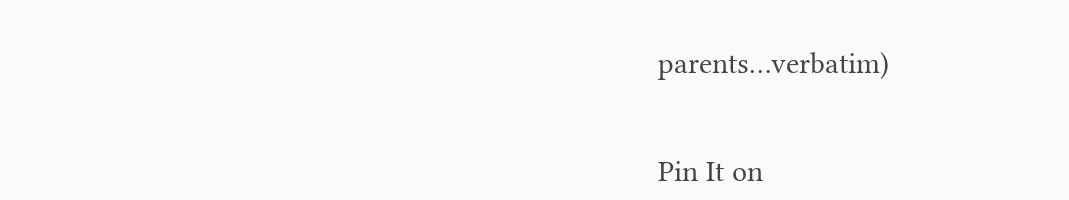parents…verbatim)


Pin It on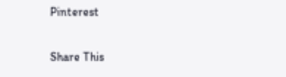Pinterest

Share This